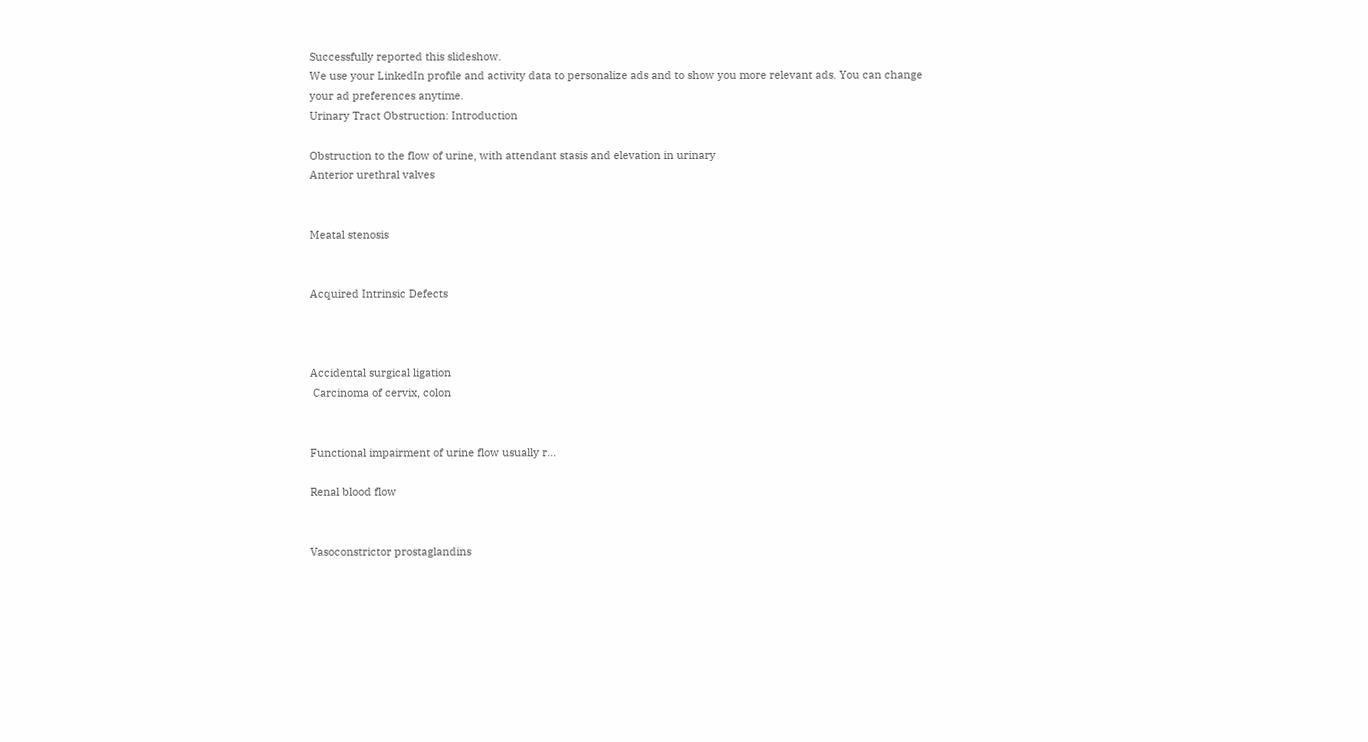Successfully reported this slideshow.
We use your LinkedIn profile and activity data to personalize ads and to show you more relevant ads. You can change your ad preferences anytime.
Urinary Tract Obstruction: Introduction

Obstruction to the flow of urine, with attendant stasis and elevation in urinary
Anterior urethral valves


Meatal stenosis


Acquired Intrinsic Defects



Accidental surgical ligation
 Carcinoma of cervix, colon


Functional impairment of urine flow usually r...

Renal blood flow


Vasoconstrictor prostaglandins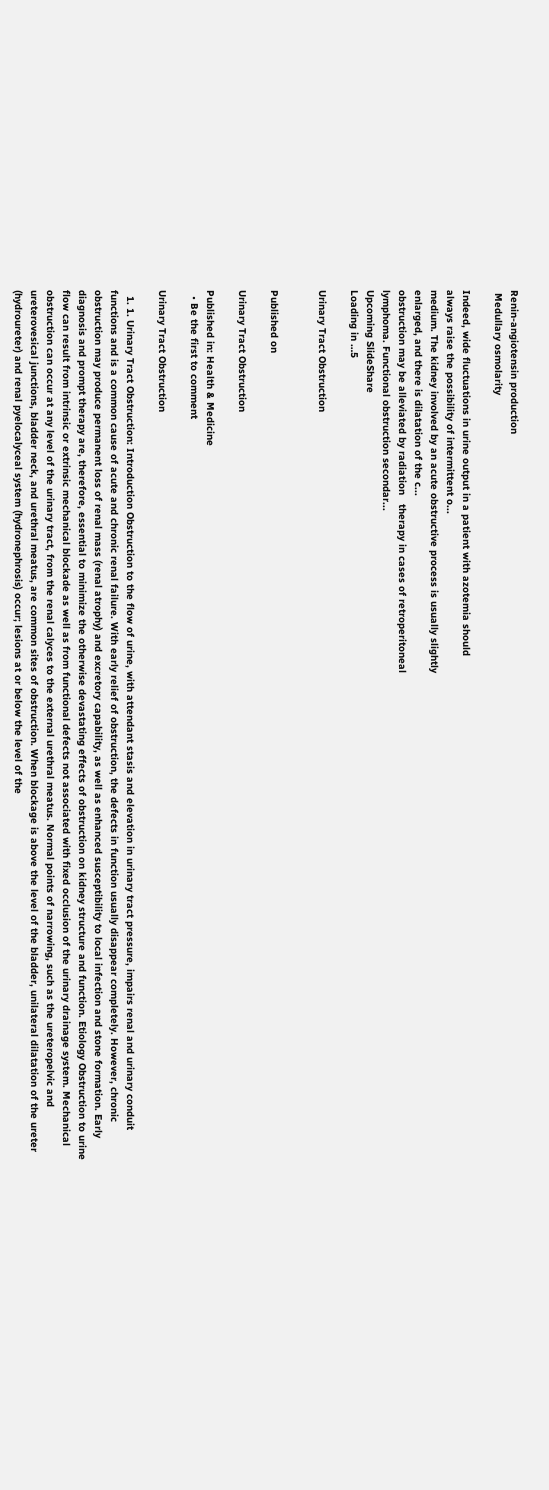Renin-angiotensin production
 Medullary osmolarity

Indeed, wide fluctuations in urine output in a patient with azotemia should
always raise the possibility of intermittent o...
medium. The kidney involved by an acute obstructive process is usually slightly
enlarged, and there is dilatation of the c...
obstruction may be alleviated by radiation   therapy in cases of retroperitoneal
lymphoma. Functional obstruction secondar...
Upcoming SlideShare
Loading in …5

Urinary Tract Obstruction


Published on

Urinary Tract Obstruction

Published in: Health & Medicine
  • Be the first to comment

Urinary Tract Obstruction

  1. 1. Urinary Tract Obstruction: Introduction Obstruction to the flow of urine, with attendant stasis and elevation in urinary tract pressure, impairs renal and urinary conduit functions and is a common cause of acute and chronic renal failure. With early relief of obstruction, the defects in function usually disappear completely. However, chronic obstruction may produce permanent loss of renal mass (renal atrophy) and excretory capability, as well as enhanced susceptibility to local infection and stone formation. Early diagnosis and prompt therapy are, therefore, essential to minimize the otherwise devastating effects of obstruction on kidney structure and function. Etiology Obstruction to urine flow can result from intrinsic or extrinsic mechanical blockade as well as from functional defects not associated with fixed occlusion of the urinary drainage system. Mechanical obstruction can occur at any level of the urinary tract, from the renal calyces to the external urethral meatus. Normal points of narrowing, such as the ureteropelvic and ureterovesical junctions, bladder neck, and urethral meatus, are common sites of obstruction. When blockage is above the level of the bladder, unilateral dilatation of the ureter (hydroureter) and renal pyelocalyceal system (hydronephrosis) occur; lesions at or below the level of the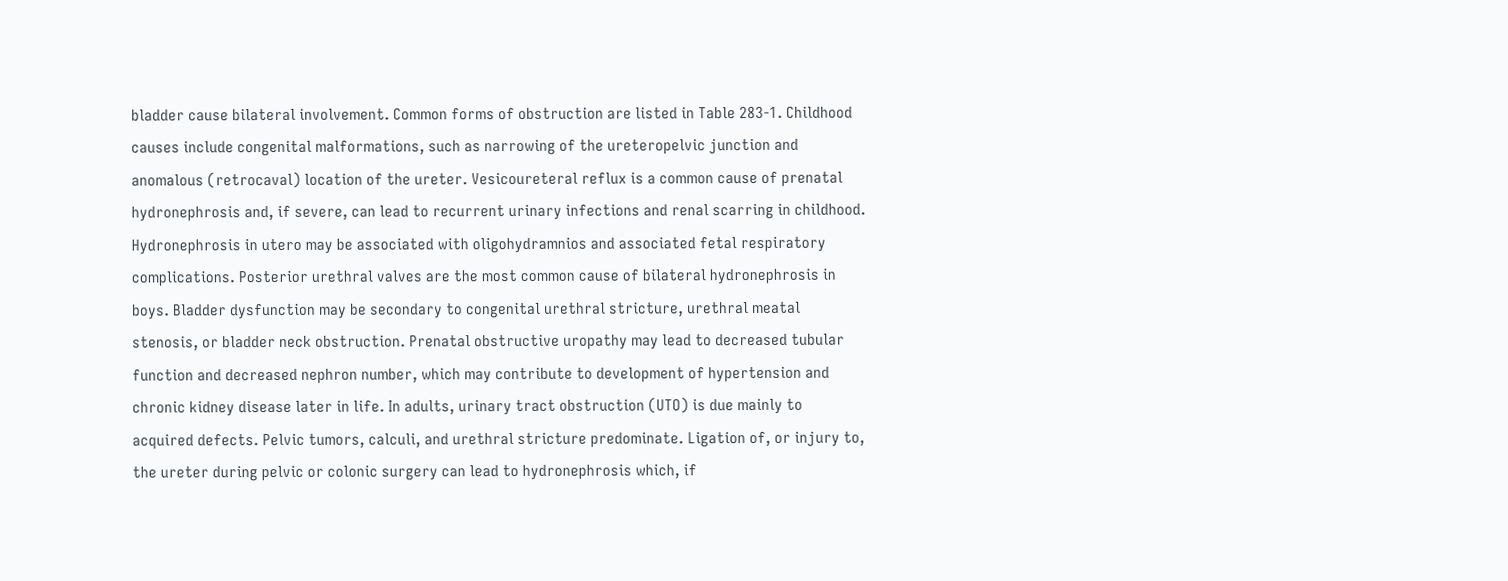bladder cause bilateral involvement. Common forms of obstruction are listed in Table 283-1. Childhood causes include congenital malformations, such as narrowing of the ureteropelvic junction and anomalous (retrocaval) location of the ureter. Vesicoureteral reflux is a common cause of prenatal hydronephrosis and, if severe, can lead to recurrent urinary infections and renal scarring in childhood. Hydronephrosis in utero may be associated with oligohydramnios and associated fetal respiratory complications. Posterior urethral valves are the most common cause of bilateral hydronephrosis in boys. Bladder dysfunction may be secondary to congenital urethral stricture, urethral meatal stenosis, or bladder neck obstruction. Prenatal obstructive uropathy may lead to decreased tubular function and decreased nephron number, which may contribute to development of hypertension and chronic kidney disease later in life. In adults, urinary tract obstruction (UTO) is due mainly to acquired defects. Pelvic tumors, calculi, and urethral stricture predominate. Ligation of, or injury to, the ureter during pelvic or colonic surgery can lead to hydronephrosis which, if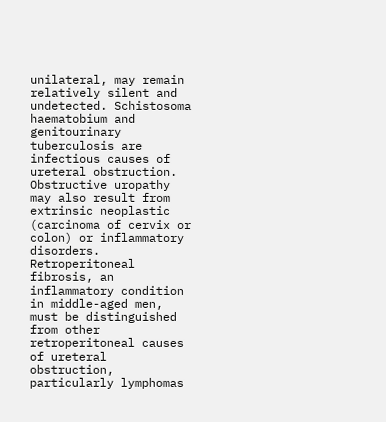unilateral, may remain relatively silent and undetected. Schistosoma haematobium and genitourinary tuberculosis are infectious causes of ureteral obstruction. Obstructive uropathy may also result from extrinsic neoplastic (carcinoma of cervix or colon) or inflammatory disorders. Retroperitoneal fibrosis, an inflammatory condition in middle-aged men, must be distinguished from other retroperitoneal causes of ureteral obstruction, particularly lymphomas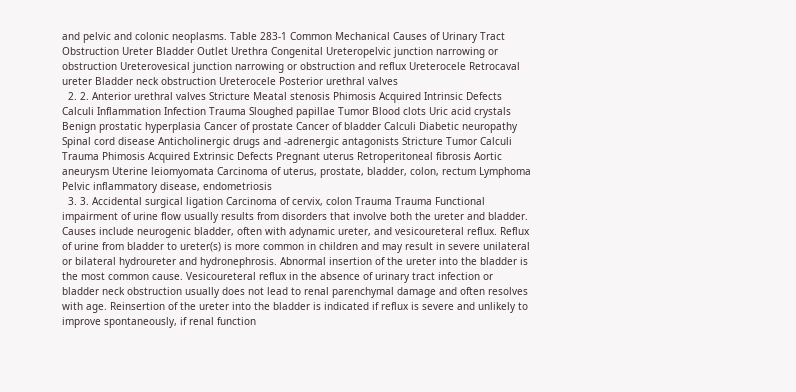and pelvic and colonic neoplasms. Table 283-1 Common Mechanical Causes of Urinary Tract Obstruction Ureter Bladder Outlet Urethra Congenital Ureteropelvic junction narrowing or obstruction Ureterovesical junction narrowing or obstruction and reflux Ureterocele Retrocaval ureter Bladder neck obstruction Ureterocele Posterior urethral valves
  2. 2. Anterior urethral valves Stricture Meatal stenosis Phimosis Acquired Intrinsic Defects Calculi Inflammation Infection Trauma Sloughed papillae Tumor Blood clots Uric acid crystals Benign prostatic hyperplasia Cancer of prostate Cancer of bladder Calculi Diabetic neuropathy Spinal cord disease Anticholinergic drugs and -adrenergic antagonists Stricture Tumor Calculi Trauma Phimosis Acquired Extrinsic Defects Pregnant uterus Retroperitoneal fibrosis Aortic aneurysm Uterine leiomyomata Carcinoma of uterus, prostate, bladder, colon, rectum Lymphoma Pelvic inflammatory disease, endometriosis
  3. 3. Accidental surgical ligation Carcinoma of cervix, colon Trauma Trauma Functional impairment of urine flow usually results from disorders that involve both the ureter and bladder. Causes include neurogenic bladder, often with adynamic ureter, and vesicoureteral reflux. Reflux of urine from bladder to ureter(s) is more common in children and may result in severe unilateral or bilateral hydroureter and hydronephrosis. Abnormal insertion of the ureter into the bladder is the most common cause. Vesicoureteral reflux in the absence of urinary tract infection or bladder neck obstruction usually does not lead to renal parenchymal damage and often resolves with age. Reinsertion of the ureter into the bladder is indicated if reflux is severe and unlikely to improve spontaneously, if renal function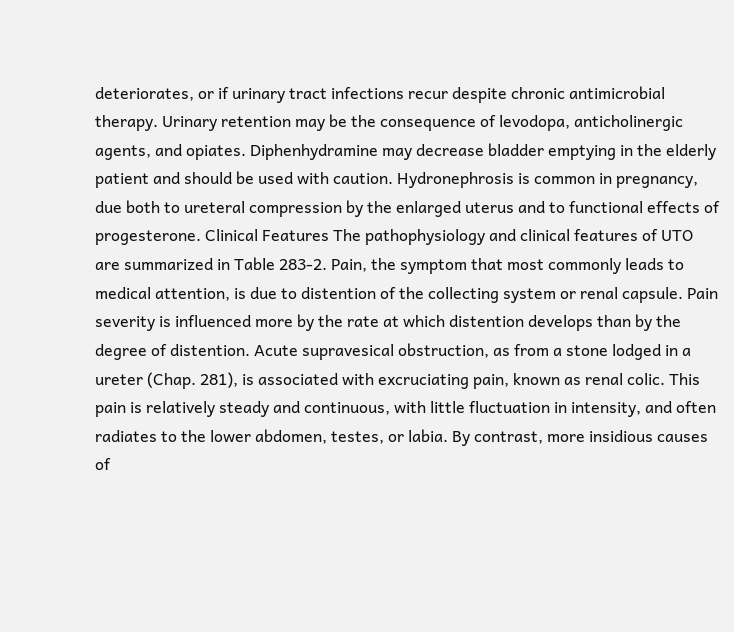deteriorates, or if urinary tract infections recur despite chronic antimicrobial therapy. Urinary retention may be the consequence of levodopa, anticholinergic agents, and opiates. Diphenhydramine may decrease bladder emptying in the elderly patient and should be used with caution. Hydronephrosis is common in pregnancy, due both to ureteral compression by the enlarged uterus and to functional effects of progesterone. Clinical Features The pathophysiology and clinical features of UTO are summarized in Table 283-2. Pain, the symptom that most commonly leads to medical attention, is due to distention of the collecting system or renal capsule. Pain severity is influenced more by the rate at which distention develops than by the degree of distention. Acute supravesical obstruction, as from a stone lodged in a ureter (Chap. 281), is associated with excruciating pain, known as renal colic. This pain is relatively steady and continuous, with little fluctuation in intensity, and often radiates to the lower abdomen, testes, or labia. By contrast, more insidious causes of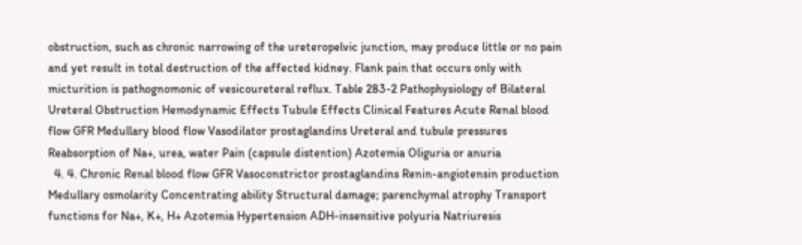obstruction, such as chronic narrowing of the ureteropelvic junction, may produce little or no pain and yet result in total destruction of the affected kidney. Flank pain that occurs only with micturition is pathognomonic of vesicoureteral reflux. Table 283-2 Pathophysiology of Bilateral Ureteral Obstruction Hemodynamic Effects Tubule Effects Clinical Features Acute Renal blood flow GFR Medullary blood flow Vasodilator prostaglandins Ureteral and tubule pressures Reabsorption of Na+, urea, water Pain (capsule distention) Azotemia Oliguria or anuria
  4. 4. Chronic Renal blood flow GFR Vasoconstrictor prostaglandins Renin-angiotensin production Medullary osmolarity Concentrating ability Structural damage; parenchymal atrophy Transport functions for Na+, K+, H+ Azotemia Hypertension ADH-insensitive polyuria Natriuresis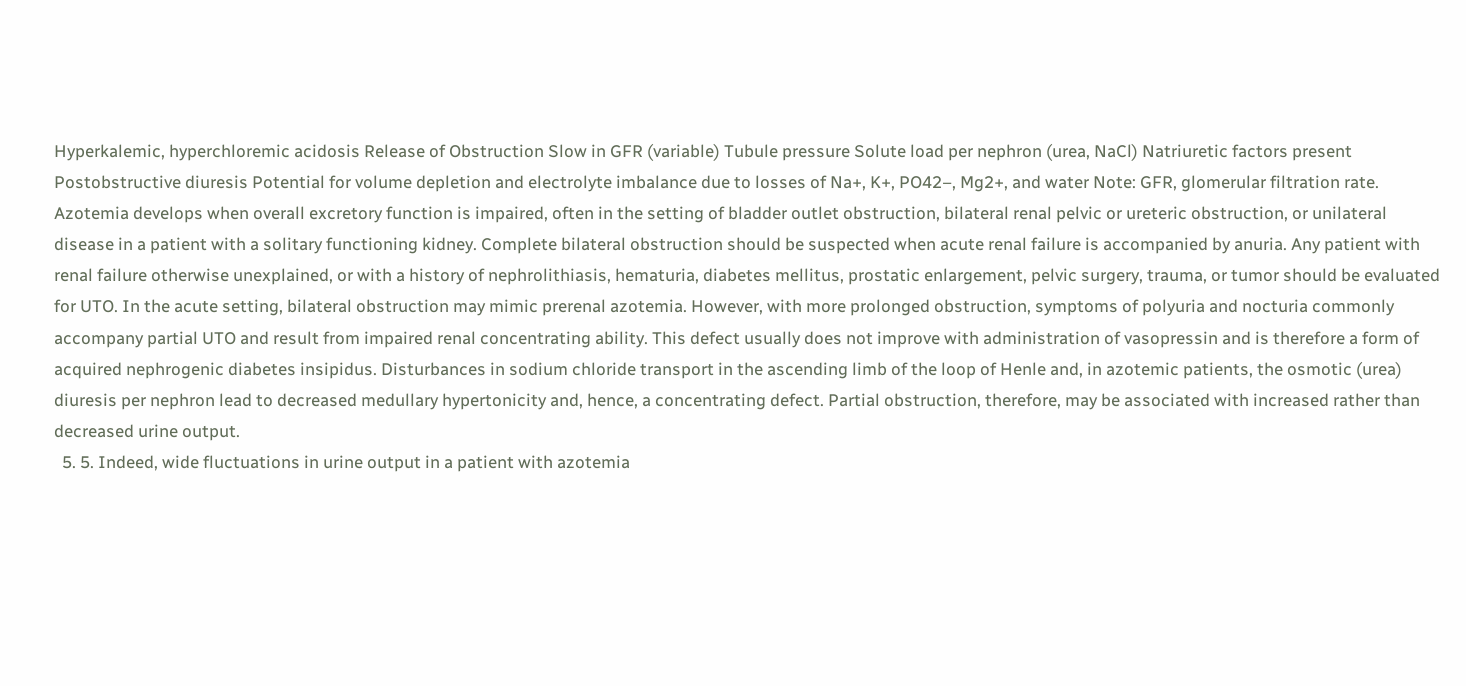Hyperkalemic, hyperchloremic acidosis Release of Obstruction Slow in GFR (variable) Tubule pressure Solute load per nephron (urea, NaCl) Natriuretic factors present Postobstructive diuresis Potential for volume depletion and electrolyte imbalance due to losses of Na+, K+, PO42–, Mg2+, and water Note: GFR, glomerular filtration rate. Azotemia develops when overall excretory function is impaired, often in the setting of bladder outlet obstruction, bilateral renal pelvic or ureteric obstruction, or unilateral disease in a patient with a solitary functioning kidney. Complete bilateral obstruction should be suspected when acute renal failure is accompanied by anuria. Any patient with renal failure otherwise unexplained, or with a history of nephrolithiasis, hematuria, diabetes mellitus, prostatic enlargement, pelvic surgery, trauma, or tumor should be evaluated for UTO. In the acute setting, bilateral obstruction may mimic prerenal azotemia. However, with more prolonged obstruction, symptoms of polyuria and nocturia commonly accompany partial UTO and result from impaired renal concentrating ability. This defect usually does not improve with administration of vasopressin and is therefore a form of acquired nephrogenic diabetes insipidus. Disturbances in sodium chloride transport in the ascending limb of the loop of Henle and, in azotemic patients, the osmotic (urea) diuresis per nephron lead to decreased medullary hypertonicity and, hence, a concentrating defect. Partial obstruction, therefore, may be associated with increased rather than decreased urine output.
  5. 5. Indeed, wide fluctuations in urine output in a patient with azotemia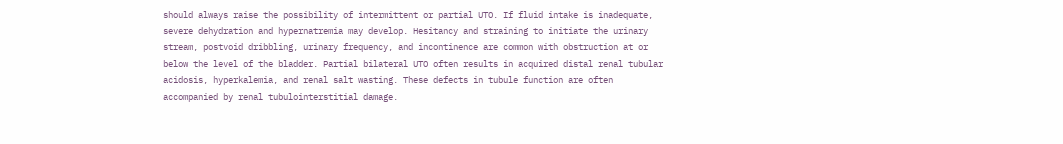should always raise the possibility of intermittent or partial UTO. If fluid intake is inadequate, severe dehydration and hypernatremia may develop. Hesitancy and straining to initiate the urinary stream, postvoid dribbling, urinary frequency, and incontinence are common with obstruction at or below the level of the bladder. Partial bilateral UTO often results in acquired distal renal tubular acidosis, hyperkalemia, and renal salt wasting. These defects in tubule function are often accompanied by renal tubulointerstitial damage.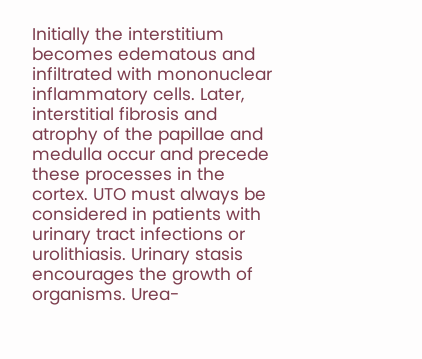Initially the interstitium becomes edematous and infiltrated with mononuclear inflammatory cells. Later, interstitial fibrosis and atrophy of the papillae and medulla occur and precede these processes in the cortex. UTO must always be considered in patients with urinary tract infections or urolithiasis. Urinary stasis encourages the growth of organisms. Urea-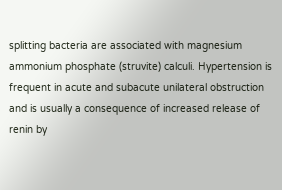splitting bacteria are associated with magnesium ammonium phosphate (struvite) calculi. Hypertension is frequent in acute and subacute unilateral obstruction and is usually a consequence of increased release of renin by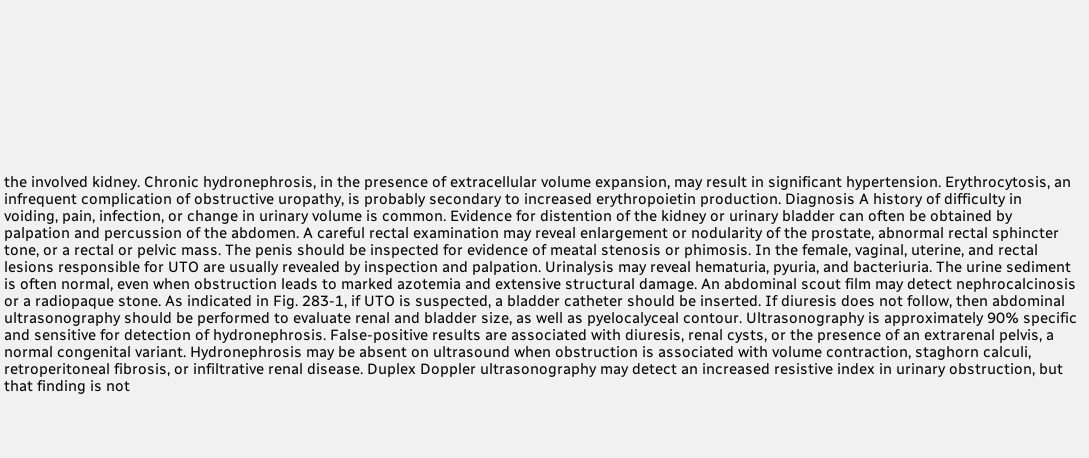the involved kidney. Chronic hydronephrosis, in the presence of extracellular volume expansion, may result in significant hypertension. Erythrocytosis, an infrequent complication of obstructive uropathy, is probably secondary to increased erythropoietin production. Diagnosis A history of difficulty in voiding, pain, infection, or change in urinary volume is common. Evidence for distention of the kidney or urinary bladder can often be obtained by palpation and percussion of the abdomen. A careful rectal examination may reveal enlargement or nodularity of the prostate, abnormal rectal sphincter tone, or a rectal or pelvic mass. The penis should be inspected for evidence of meatal stenosis or phimosis. In the female, vaginal, uterine, and rectal lesions responsible for UTO are usually revealed by inspection and palpation. Urinalysis may reveal hematuria, pyuria, and bacteriuria. The urine sediment is often normal, even when obstruction leads to marked azotemia and extensive structural damage. An abdominal scout film may detect nephrocalcinosis or a radiopaque stone. As indicated in Fig. 283-1, if UTO is suspected, a bladder catheter should be inserted. If diuresis does not follow, then abdominal ultrasonography should be performed to evaluate renal and bladder size, as well as pyelocalyceal contour. Ultrasonography is approximately 90% specific and sensitive for detection of hydronephrosis. False-positive results are associated with diuresis, renal cysts, or the presence of an extrarenal pelvis, a normal congenital variant. Hydronephrosis may be absent on ultrasound when obstruction is associated with volume contraction, staghorn calculi, retroperitoneal fibrosis, or infiltrative renal disease. Duplex Doppler ultrasonography may detect an increased resistive index in urinary obstruction, but that finding is not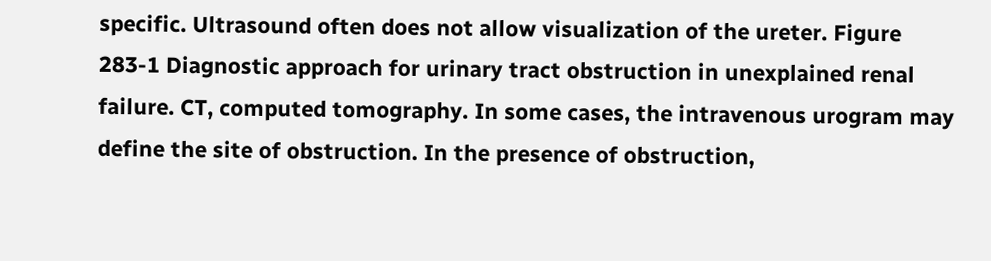specific. Ultrasound often does not allow visualization of the ureter. Figure 283-1 Diagnostic approach for urinary tract obstruction in unexplained renal failure. CT, computed tomography. In some cases, the intravenous urogram may define the site of obstruction. In the presence of obstruction,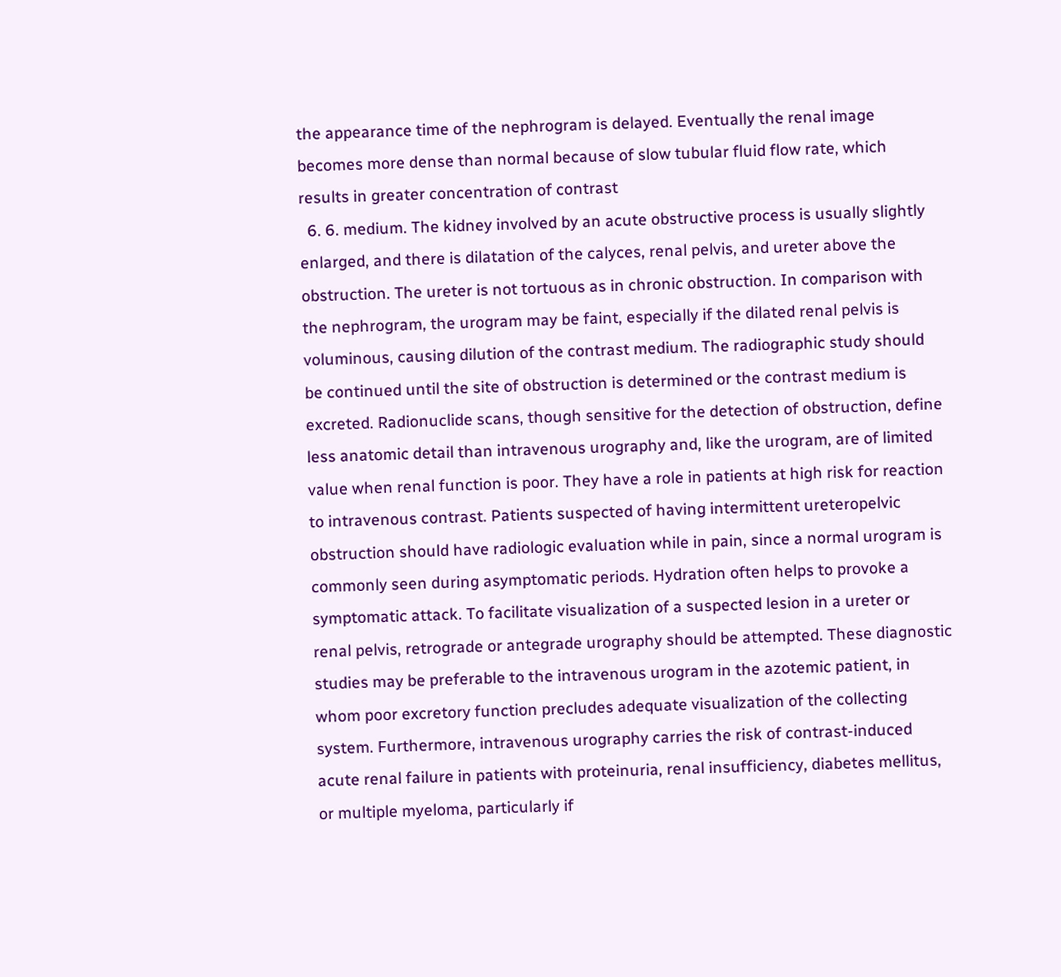the appearance time of the nephrogram is delayed. Eventually the renal image becomes more dense than normal because of slow tubular fluid flow rate, which results in greater concentration of contrast
  6. 6. medium. The kidney involved by an acute obstructive process is usually slightly enlarged, and there is dilatation of the calyces, renal pelvis, and ureter above the obstruction. The ureter is not tortuous as in chronic obstruction. In comparison with the nephrogram, the urogram may be faint, especially if the dilated renal pelvis is voluminous, causing dilution of the contrast medium. The radiographic study should be continued until the site of obstruction is determined or the contrast medium is excreted. Radionuclide scans, though sensitive for the detection of obstruction, define less anatomic detail than intravenous urography and, like the urogram, are of limited value when renal function is poor. They have a role in patients at high risk for reaction to intravenous contrast. Patients suspected of having intermittent ureteropelvic obstruction should have radiologic evaluation while in pain, since a normal urogram is commonly seen during asymptomatic periods. Hydration often helps to provoke a symptomatic attack. To facilitate visualization of a suspected lesion in a ureter or renal pelvis, retrograde or antegrade urography should be attempted. These diagnostic studies may be preferable to the intravenous urogram in the azotemic patient, in whom poor excretory function precludes adequate visualization of the collecting system. Furthermore, intravenous urography carries the risk of contrast-induced acute renal failure in patients with proteinuria, renal insufficiency, diabetes mellitus, or multiple myeloma, particularly if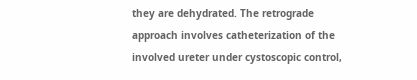they are dehydrated. The retrograde approach involves catheterization of the involved ureter under cystoscopic control,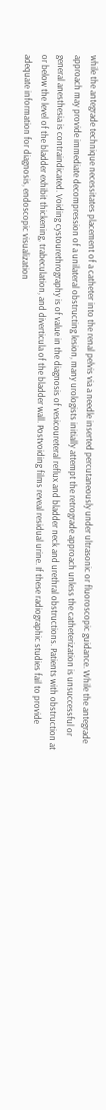while the antegrade technique necessitates placement of a catheter into the renal pelvis via a needle inserted percutaneously under ultrasonic or fluoroscopic guidance. While the antegrade approach may provide immediate decompression of a unilateral obstructing lesion, many urologists initially attempt the retrograde approach unless the catheterization is unsuccessful or general anesthesia is contraindicated. Voiding cystourethrography is of value in the diagnosis of vesicoureteral reflux and bladder neck and urethral obstructions. Patients with obstruction at or below the level of the bladder exhibit thickening, trabeculation, and diverticula of the bladder wall. Postvoiding films reveal residual urine. If these radiographic studies fail to provide adequate information for diagnosis, endoscopic visualization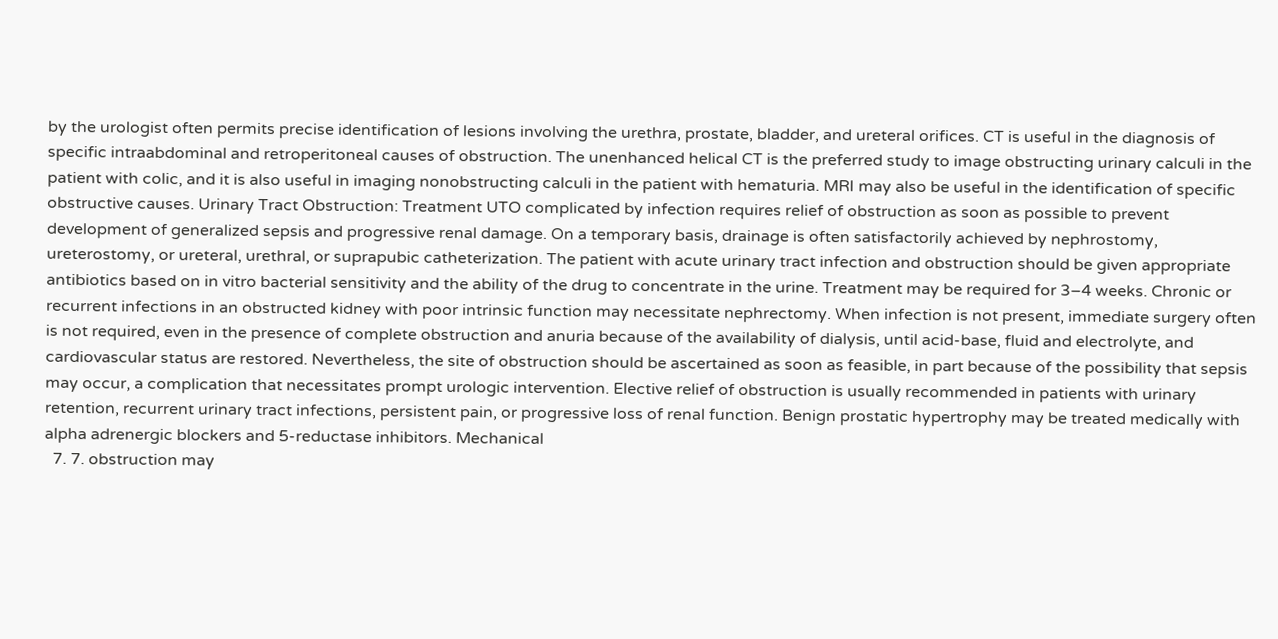by the urologist often permits precise identification of lesions involving the urethra, prostate, bladder, and ureteral orifices. CT is useful in the diagnosis of specific intraabdominal and retroperitoneal causes of obstruction. The unenhanced helical CT is the preferred study to image obstructing urinary calculi in the patient with colic, and it is also useful in imaging nonobstructing calculi in the patient with hematuria. MRI may also be useful in the identification of specific obstructive causes. Urinary Tract Obstruction: Treatment UTO complicated by infection requires relief of obstruction as soon as possible to prevent development of generalized sepsis and progressive renal damage. On a temporary basis, drainage is often satisfactorily achieved by nephrostomy, ureterostomy, or ureteral, urethral, or suprapubic catheterization. The patient with acute urinary tract infection and obstruction should be given appropriate antibiotics based on in vitro bacterial sensitivity and the ability of the drug to concentrate in the urine. Treatment may be required for 3–4 weeks. Chronic or recurrent infections in an obstructed kidney with poor intrinsic function may necessitate nephrectomy. When infection is not present, immediate surgery often is not required, even in the presence of complete obstruction and anuria because of the availability of dialysis, until acid-base, fluid and electrolyte, and cardiovascular status are restored. Nevertheless, the site of obstruction should be ascertained as soon as feasible, in part because of the possibility that sepsis may occur, a complication that necessitates prompt urologic intervention. Elective relief of obstruction is usually recommended in patients with urinary retention, recurrent urinary tract infections, persistent pain, or progressive loss of renal function. Benign prostatic hypertrophy may be treated medically with alpha adrenergic blockers and 5-reductase inhibitors. Mechanical
  7. 7. obstruction may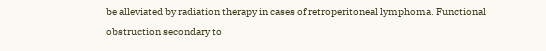be alleviated by radiation therapy in cases of retroperitoneal lymphoma. Functional obstruction secondary to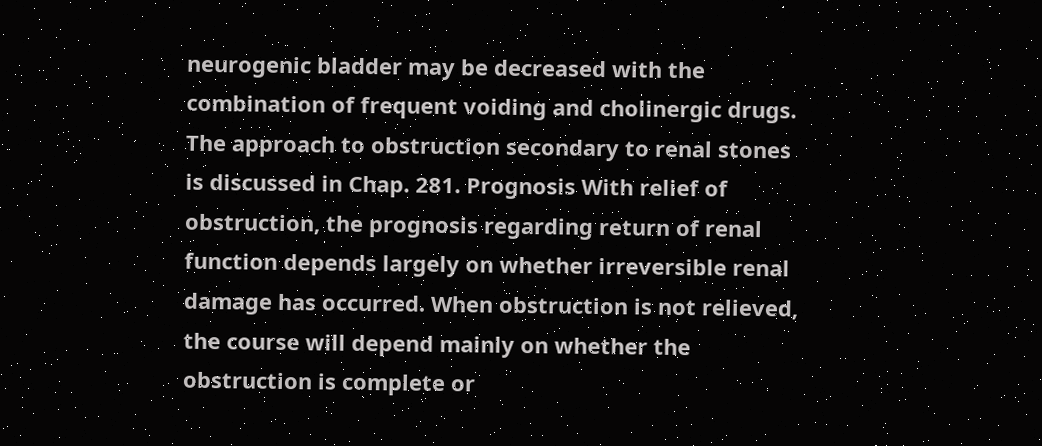neurogenic bladder may be decreased with the combination of frequent voiding and cholinergic drugs. The approach to obstruction secondary to renal stones is discussed in Chap. 281. Prognosis With relief of obstruction, the prognosis regarding return of renal function depends largely on whether irreversible renal damage has occurred. When obstruction is not relieved, the course will depend mainly on whether the obstruction is complete or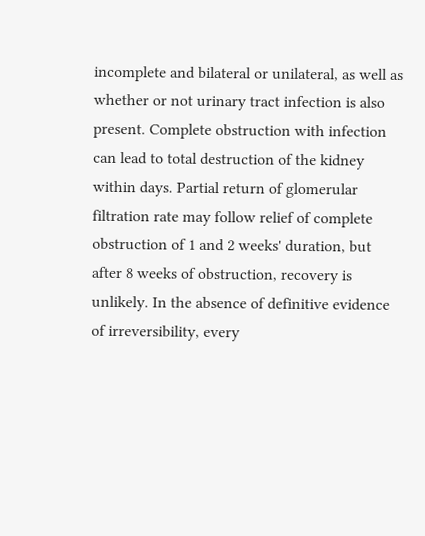incomplete and bilateral or unilateral, as well as whether or not urinary tract infection is also present. Complete obstruction with infection can lead to total destruction of the kidney within days. Partial return of glomerular filtration rate may follow relief of complete obstruction of 1 and 2 weeks' duration, but after 8 weeks of obstruction, recovery is unlikely. In the absence of definitive evidence of irreversibility, every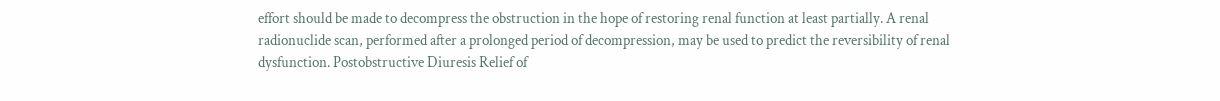effort should be made to decompress the obstruction in the hope of restoring renal function at least partially. A renal radionuclide scan, performed after a prolonged period of decompression, may be used to predict the reversibility of renal dysfunction. Postobstructive Diuresis Relief of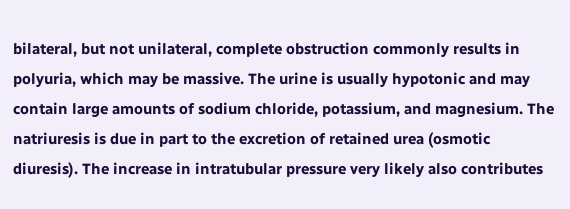bilateral, but not unilateral, complete obstruction commonly results in polyuria, which may be massive. The urine is usually hypotonic and may contain large amounts of sodium chloride, potassium, and magnesium. The natriuresis is due in part to the excretion of retained urea (osmotic diuresis). The increase in intratubular pressure very likely also contributes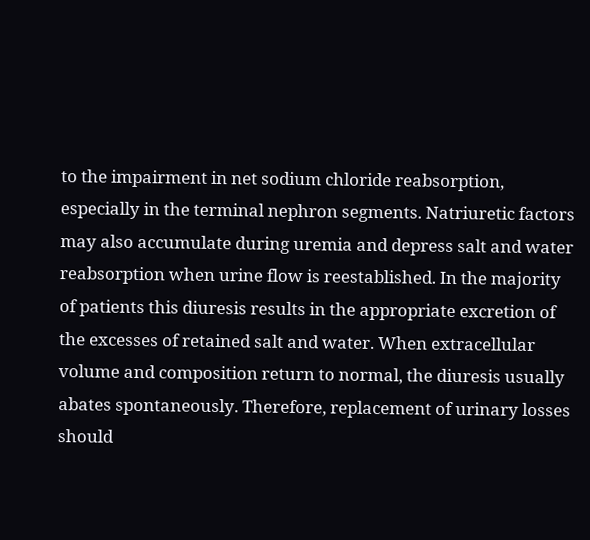to the impairment in net sodium chloride reabsorption, especially in the terminal nephron segments. Natriuretic factors may also accumulate during uremia and depress salt and water reabsorption when urine flow is reestablished. In the majority of patients this diuresis results in the appropriate excretion of the excesses of retained salt and water. When extracellular volume and composition return to normal, the diuresis usually abates spontaneously. Therefore, replacement of urinary losses should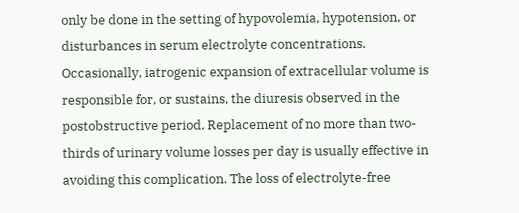only be done in the setting of hypovolemia, hypotension, or disturbances in serum electrolyte concentrations. Occasionally, iatrogenic expansion of extracellular volume is responsible for, or sustains, the diuresis observed in the postobstructive period. Replacement of no more than two-thirds of urinary volume losses per day is usually effective in avoiding this complication. The loss of electrolyte-free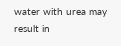water with urea may result in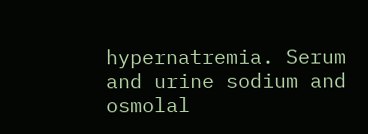hypernatremia. Serum and urine sodium and osmolal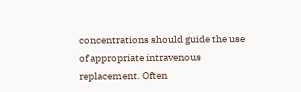concentrations should guide the use of appropriate intravenous replacement. Often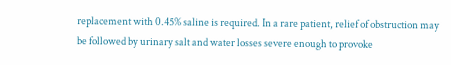replacement with 0.45% saline is required. In a rare patient, relief of obstruction may be followed by urinary salt and water losses severe enough to provoke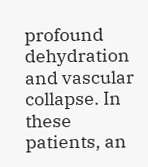profound dehydration and vascular collapse. In these patients, an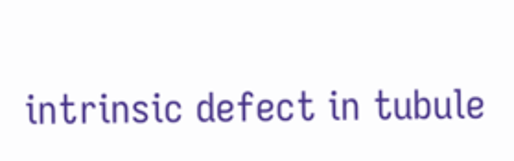intrinsic defect in tubule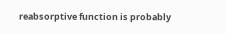reabsorptive function is probably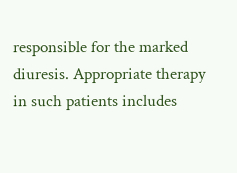responsible for the marked diuresis. Appropriate therapy in such patients includes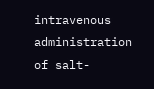intravenous administration of salt-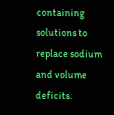containing solutions to replace sodium and volume deficits.